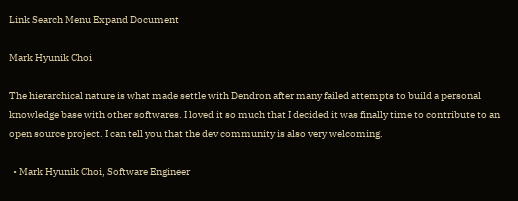Link Search Menu Expand Document

Mark Hyunik Choi

The hierarchical nature is what made settle with Dendron after many failed attempts to build a personal knowledge base with other softwares. I loved it so much that I decided it was finally time to contribute to an open source project. I can tell you that the dev community is also very welcoming.

  • Mark Hyunik Choi, Software Engineer